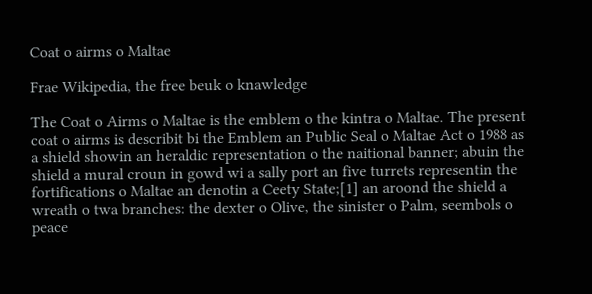Coat o airms o Maltae

Frae Wikipedia, the free beuk o knawledge

The Coat o Airms o Maltae is the emblem o the kintra o Maltae. The present coat o airms is describit bi the Emblem an Public Seal o Maltae Act o 1988 as a shield showin an heraldic representation o the naitional banner; abuin the shield a mural croun in gowd wi a sally port an five turrets representin the fortifications o Maltae an denotin a Ceety State;[1] an aroond the shield a wreath o twa branches: the dexter o Olive, the sinister o Palm, seembols o peace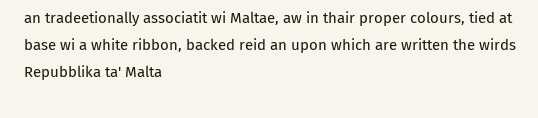an tradeetionally associatit wi Maltae, aw in thair proper colours, tied at base wi a white ribbon, backed reid an upon which are written the wirds Repubblika ta' Malta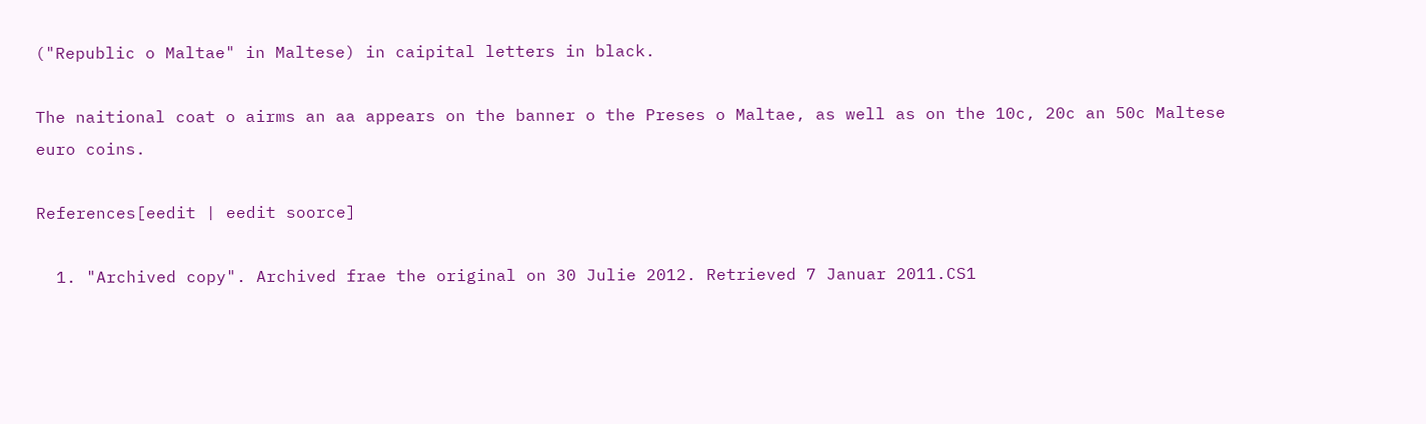("Republic o Maltae" in Maltese) in caipital letters in black.

The naitional coat o airms an aa appears on the banner o the Preses o Maltae, as well as on the 10c, 20c an 50c Maltese euro coins.

References[eedit | eedit soorce]

  1. "Archived copy". Archived frae the original on 30 Julie 2012. Retrieved 7 Januar 2011.CS1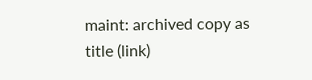maint: archived copy as title (link)